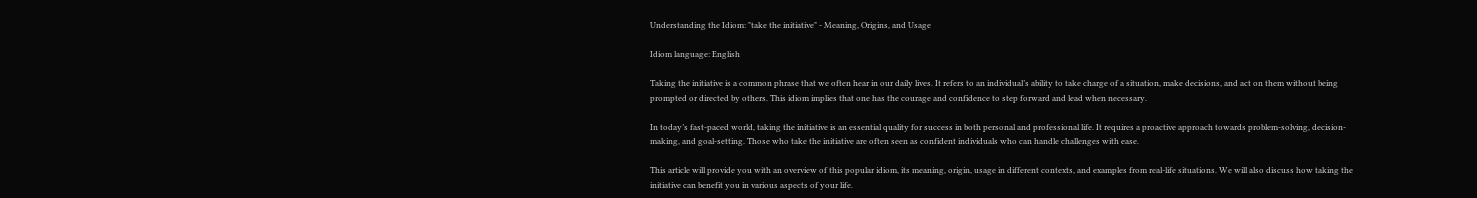Understanding the Idiom: "take the initiative" - Meaning, Origins, and Usage

Idiom language: English

Taking the initiative is a common phrase that we often hear in our daily lives. It refers to an individual’s ability to take charge of a situation, make decisions, and act on them without being prompted or directed by others. This idiom implies that one has the courage and confidence to step forward and lead when necessary.

In today’s fast-paced world, taking the initiative is an essential quality for success in both personal and professional life. It requires a proactive approach towards problem-solving, decision-making, and goal-setting. Those who take the initiative are often seen as confident individuals who can handle challenges with ease.

This article will provide you with an overview of this popular idiom, its meaning, origin, usage in different contexts, and examples from real-life situations. We will also discuss how taking the initiative can benefit you in various aspects of your life.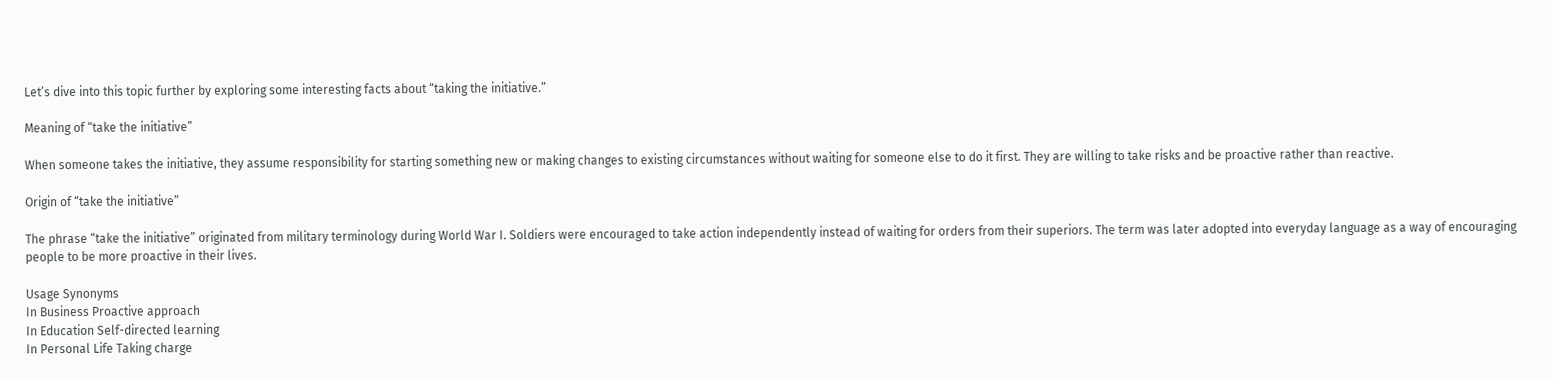Let’s dive into this topic further by exploring some interesting facts about “taking the initiative.”

Meaning of “take the initiative”

When someone takes the initiative, they assume responsibility for starting something new or making changes to existing circumstances without waiting for someone else to do it first. They are willing to take risks and be proactive rather than reactive.

Origin of “take the initiative”

The phrase “take the initiative” originated from military terminology during World War I. Soldiers were encouraged to take action independently instead of waiting for orders from their superiors. The term was later adopted into everyday language as a way of encouraging people to be more proactive in their lives.

Usage Synonyms
In Business Proactive approach
In Education Self-directed learning
In Personal Life Taking charge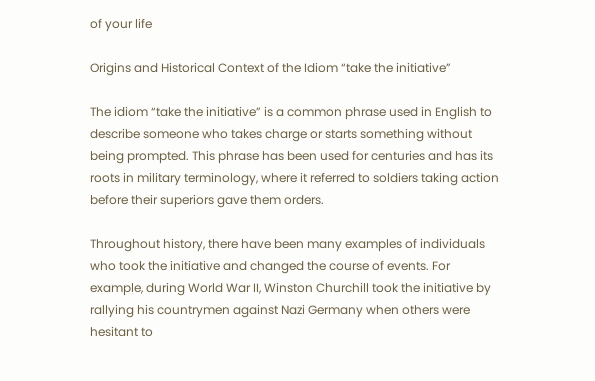of your life

Origins and Historical Context of the Idiom “take the initiative”

The idiom “take the initiative” is a common phrase used in English to describe someone who takes charge or starts something without being prompted. This phrase has been used for centuries and has its roots in military terminology, where it referred to soldiers taking action before their superiors gave them orders.

Throughout history, there have been many examples of individuals who took the initiative and changed the course of events. For example, during World War II, Winston Churchill took the initiative by rallying his countrymen against Nazi Germany when others were hesitant to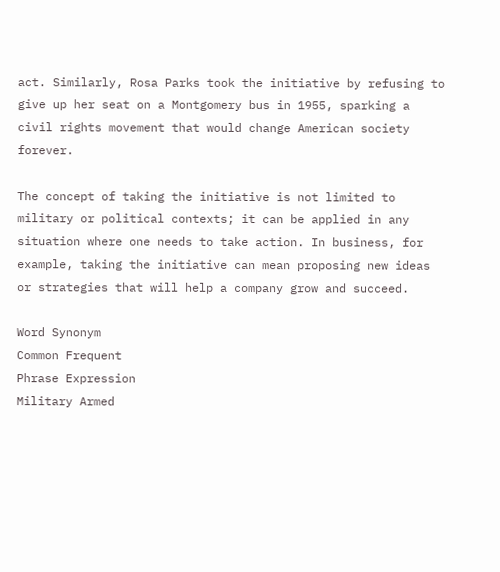act. Similarly, Rosa Parks took the initiative by refusing to give up her seat on a Montgomery bus in 1955, sparking a civil rights movement that would change American society forever.

The concept of taking the initiative is not limited to military or political contexts; it can be applied in any situation where one needs to take action. In business, for example, taking the initiative can mean proposing new ideas or strategies that will help a company grow and succeed.

Word Synonym
Common Frequent
Phrase Expression
Military Armed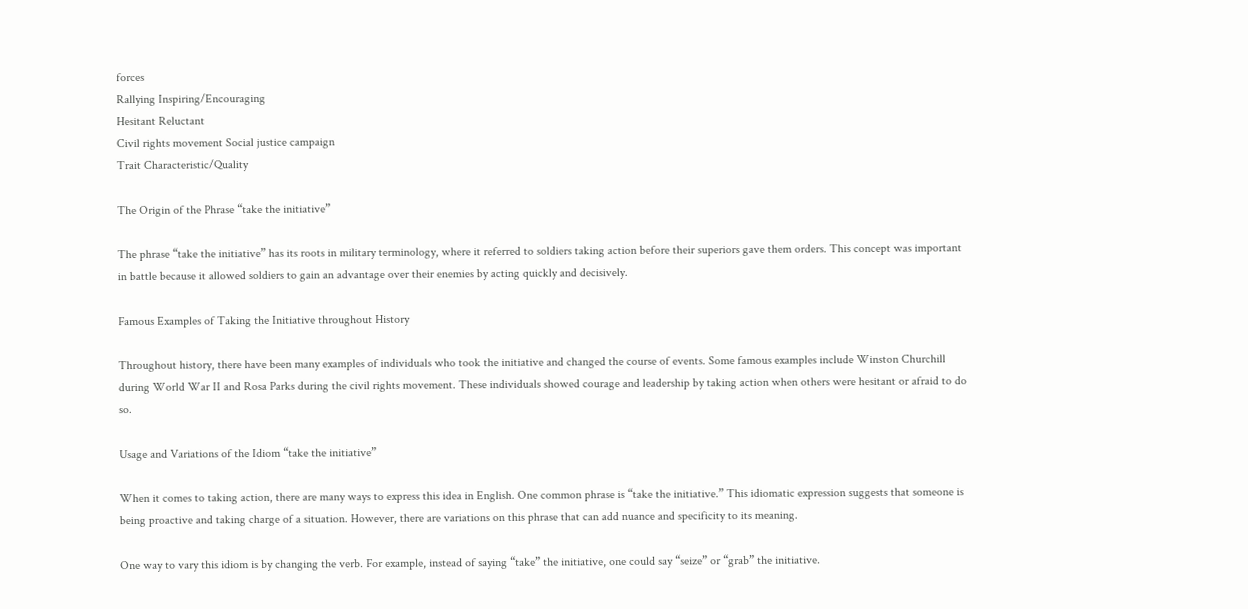forces
Rallying Inspiring/Encouraging
Hesitant Reluctant
Civil rights movement Social justice campaign
Trait Characteristic/Quality

The Origin of the Phrase “take the initiative”

The phrase “take the initiative” has its roots in military terminology, where it referred to soldiers taking action before their superiors gave them orders. This concept was important in battle because it allowed soldiers to gain an advantage over their enemies by acting quickly and decisively.

Famous Examples of Taking the Initiative throughout History

Throughout history, there have been many examples of individuals who took the initiative and changed the course of events. Some famous examples include Winston Churchill during World War II and Rosa Parks during the civil rights movement. These individuals showed courage and leadership by taking action when others were hesitant or afraid to do so.

Usage and Variations of the Idiom “take the initiative”

When it comes to taking action, there are many ways to express this idea in English. One common phrase is “take the initiative.” This idiomatic expression suggests that someone is being proactive and taking charge of a situation. However, there are variations on this phrase that can add nuance and specificity to its meaning.

One way to vary this idiom is by changing the verb. For example, instead of saying “take” the initiative, one could say “seize” or “grab” the initiative.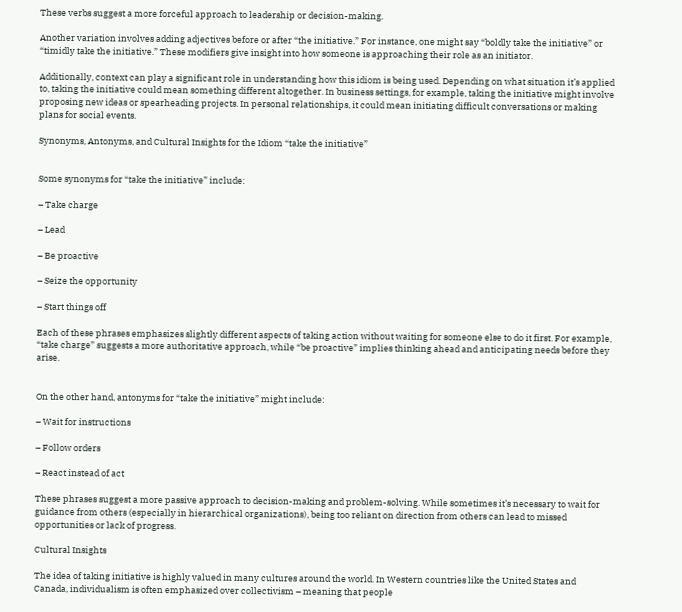These verbs suggest a more forceful approach to leadership or decision-making.

Another variation involves adding adjectives before or after “the initiative.” For instance, one might say “boldly take the initiative” or “timidly take the initiative.” These modifiers give insight into how someone is approaching their role as an initiator.

Additionally, context can play a significant role in understanding how this idiom is being used. Depending on what situation it’s applied to, taking the initiative could mean something different altogether. In business settings, for example, taking the initiative might involve proposing new ideas or spearheading projects. In personal relationships, it could mean initiating difficult conversations or making plans for social events.

Synonyms, Antonyms, and Cultural Insights for the Idiom “take the initiative”


Some synonyms for “take the initiative” include:

– Take charge

– Lead

– Be proactive

– Seize the opportunity

– Start things off

Each of these phrases emphasizes slightly different aspects of taking action without waiting for someone else to do it first. For example, “take charge” suggests a more authoritative approach, while “be proactive” implies thinking ahead and anticipating needs before they arise.


On the other hand, antonyms for “take the initiative” might include:

– Wait for instructions

– Follow orders

– React instead of act

These phrases suggest a more passive approach to decision-making and problem-solving. While sometimes it’s necessary to wait for guidance from others (especially in hierarchical organizations), being too reliant on direction from others can lead to missed opportunities or lack of progress.

Cultural Insights

The idea of taking initiative is highly valued in many cultures around the world. In Western countries like the United States and Canada, individualism is often emphasized over collectivism – meaning that people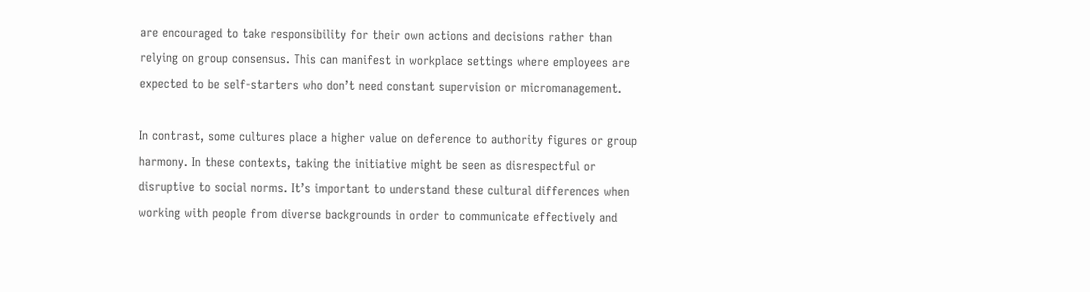are encouraged to take responsibility for their own actions and decisions rather than relying on group consensus. This can manifest in workplace settings where employees are expected to be self-starters who don’t need constant supervision or micromanagement.

In contrast, some cultures place a higher value on deference to authority figures or group harmony. In these contexts, taking the initiative might be seen as disrespectful or disruptive to social norms. It’s important to understand these cultural differences when working with people from diverse backgrounds in order to communicate effectively and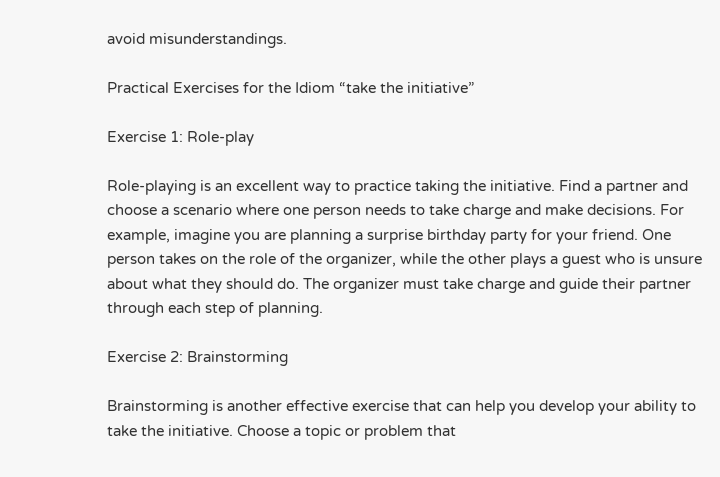avoid misunderstandings.

Practical Exercises for the Idiom “take the initiative”

Exercise 1: Role-play

Role-playing is an excellent way to practice taking the initiative. Find a partner and choose a scenario where one person needs to take charge and make decisions. For example, imagine you are planning a surprise birthday party for your friend. One person takes on the role of the organizer, while the other plays a guest who is unsure about what they should do. The organizer must take charge and guide their partner through each step of planning.

Exercise 2: Brainstorming

Brainstorming is another effective exercise that can help you develop your ability to take the initiative. Choose a topic or problem that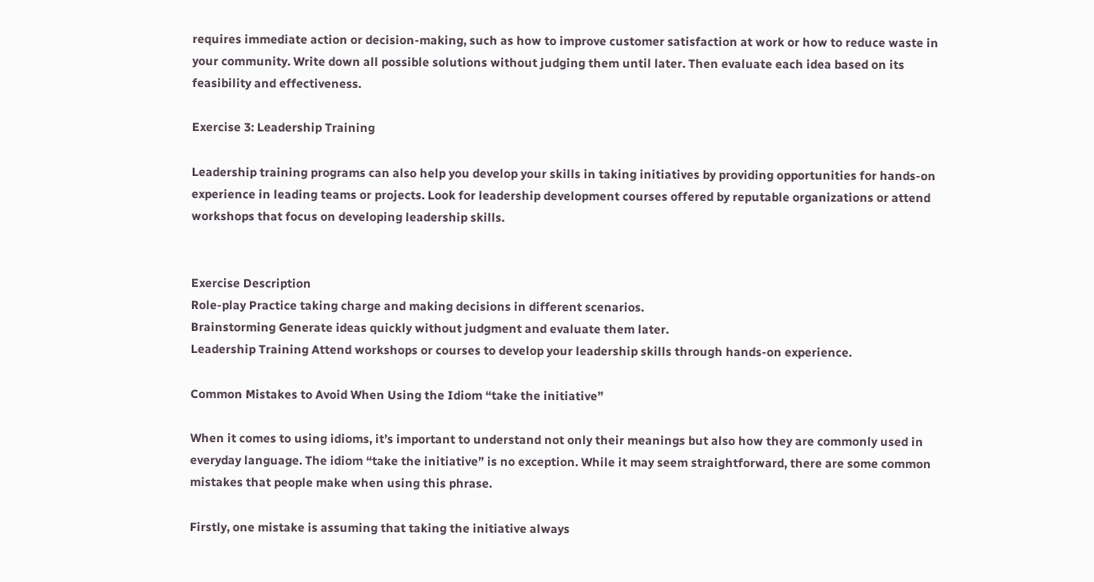requires immediate action or decision-making, such as how to improve customer satisfaction at work or how to reduce waste in your community. Write down all possible solutions without judging them until later. Then evaluate each idea based on its feasibility and effectiveness.

Exercise 3: Leadership Training

Leadership training programs can also help you develop your skills in taking initiatives by providing opportunities for hands-on experience in leading teams or projects. Look for leadership development courses offered by reputable organizations or attend workshops that focus on developing leadership skills.


Exercise Description
Role-play Practice taking charge and making decisions in different scenarios.
Brainstorming Generate ideas quickly without judgment and evaluate them later.
Leadership Training Attend workshops or courses to develop your leadership skills through hands-on experience.

Common Mistakes to Avoid When Using the Idiom “take the initiative”

When it comes to using idioms, it’s important to understand not only their meanings but also how they are commonly used in everyday language. The idiom “take the initiative” is no exception. While it may seem straightforward, there are some common mistakes that people make when using this phrase.

Firstly, one mistake is assuming that taking the initiative always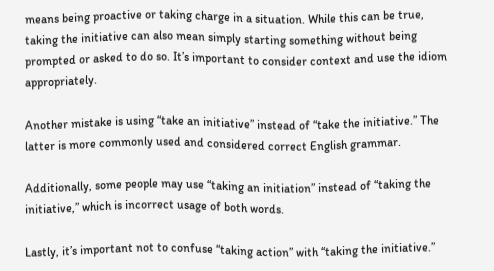means being proactive or taking charge in a situation. While this can be true, taking the initiative can also mean simply starting something without being prompted or asked to do so. It’s important to consider context and use the idiom appropriately.

Another mistake is using “take an initiative” instead of “take the initiative.” The latter is more commonly used and considered correct English grammar.

Additionally, some people may use “taking an initiation” instead of “taking the initiative,” which is incorrect usage of both words.

Lastly, it’s important not to confuse “taking action” with “taking the initiative.”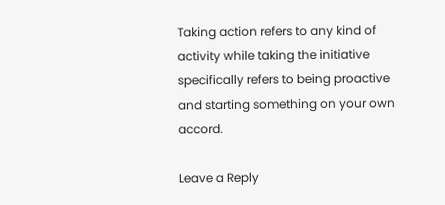Taking action refers to any kind of activity while taking the initiative specifically refers to being proactive and starting something on your own accord.

Leave a Reply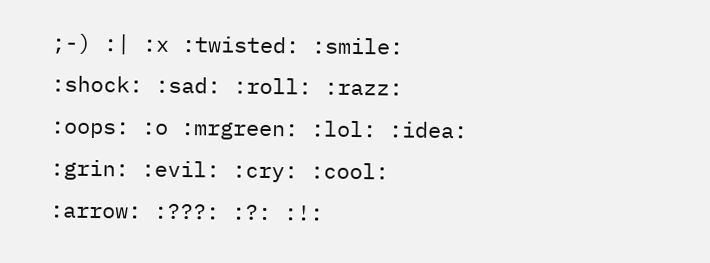;-) :| :x :twisted: :smile: :shock: :sad: :roll: :razz: :oops: :o :mrgreen: :lol: :idea: :grin: :evil: :cry: :cool: :arrow: :???: :?: :!: